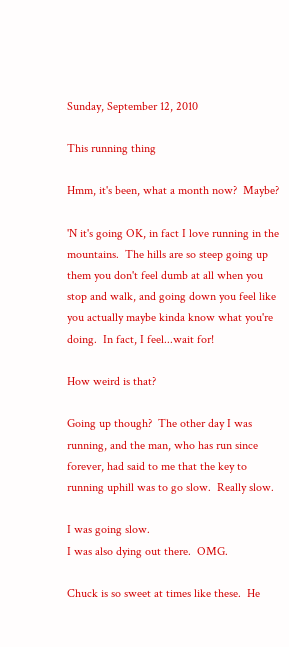Sunday, September 12, 2010

This running thing

Hmm, it's been, what a month now?  Maybe?

'N it's going OK, in fact I love running in the mountains.  The hills are so steep going up them you don't feel dumb at all when you stop and walk, and going down you feel like you actually maybe kinda know what you're doing.  In fact, I feel...wait for!

How weird is that?

Going up though?  The other day I was running, and the man, who has run since forever, had said to me that the key to running uphill was to go slow.  Really slow.

I was going slow.
I was also dying out there.  OMG.

Chuck is so sweet at times like these.  He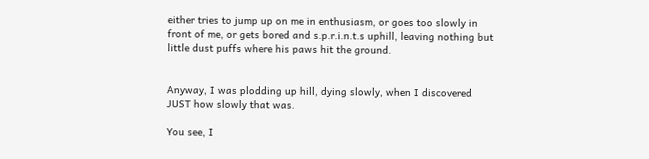either tries to jump up on me in enthusiasm, or goes too slowly in front of me, or gets bored and s.p.r.i.n.t.s uphill, leaving nothing but little dust puffs where his paws hit the ground.


Anyway, I was plodding up hill, dying slowly, when I discovered JUST how slowly that was.

You see, I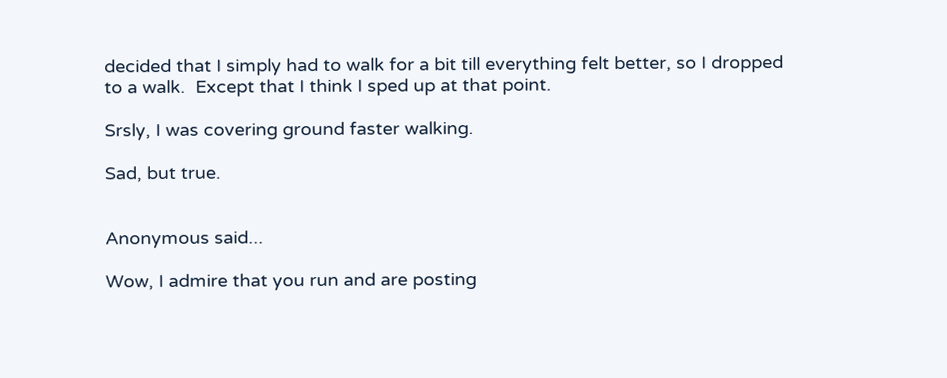decided that I simply had to walk for a bit till everything felt better, so I dropped to a walk.  Except that I think I sped up at that point.

Srsly, I was covering ground faster walking.

Sad, but true.


Anonymous said...

Wow, I admire that you run and are posting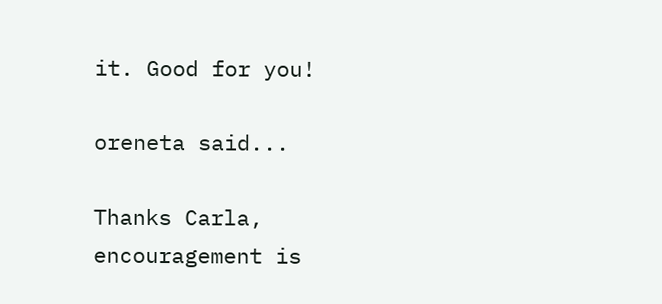it. Good for you!

oreneta said...

Thanks Carla, encouragement is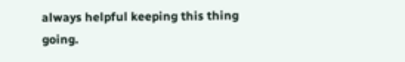always helpful keeping this thing going.